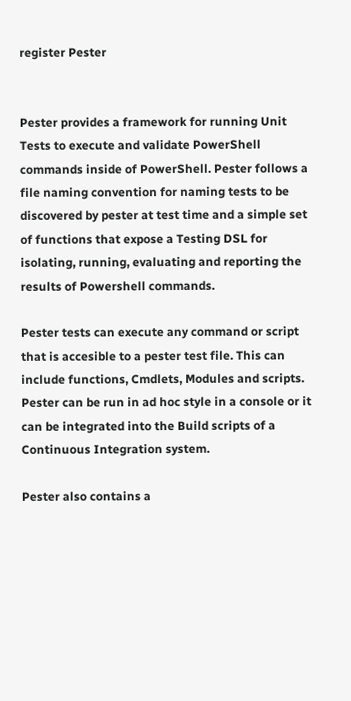register Pester


Pester provides a framework for running Unit Tests to execute and validate PowerShell commands inside of PowerShell. Pester follows a file naming convention for naming tests to be discovered by pester at test time and a simple set of functions that expose a Testing DSL for isolating, running, evaluating and reporting the results of Powershell commands.

Pester tests can execute any command or script that is accesible to a pester test file. This can include functions, Cmdlets, Modules and scripts. Pester can be run in ad hoc style in a console or it can be integrated into the Build scripts of a Continuous Integration system.

Pester also contains a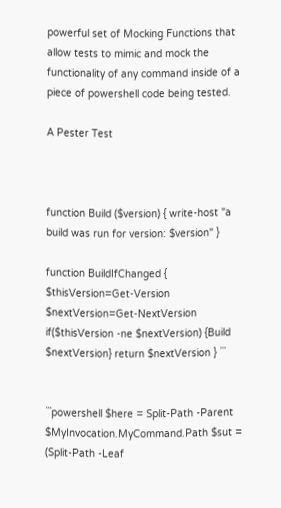powerful set of Mocking Functions that allow tests to mimic and mock the functionality of any command inside of a piece of powershell code being tested.

A Pester Test



function Build ($version) { write-host "a build was run for version: $version" }

function BuildIfChanged { $thisVersion=Get-Version $nextVersion=Get-NextVersion if($thisVersion -ne $nextVersion) {Build $nextVersion} return $nextVersion } ```


```powershell $here = Split-Path -Parent $MyInvocation.MyCommand.Path $sut = (Split-Path -Leaf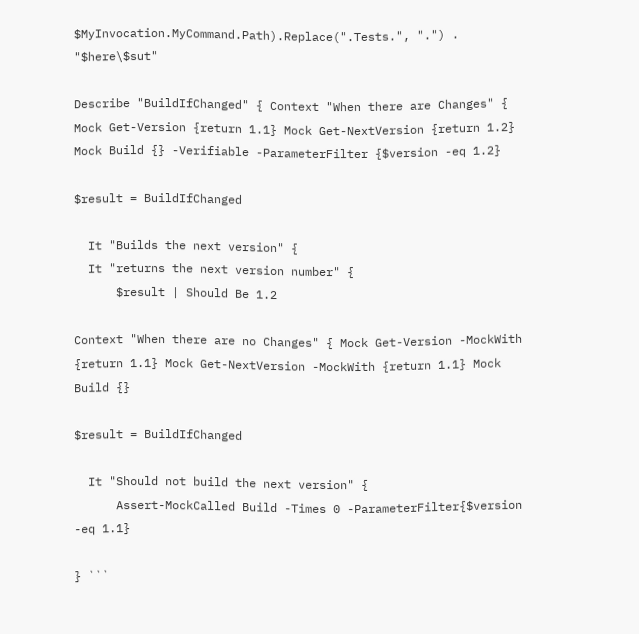$MyInvocation.MyCommand.Path).Replace(".Tests.", ".") . "$here\$sut"

Describe "BuildIfChanged" { Context "When there are Changes" { Mock Get-Version {return 1.1} Mock Get-NextVersion {return 1.2} Mock Build {} -Verifiable -ParameterFilter {$version -eq 1.2}

$result = BuildIfChanged

  It "Builds the next version" {
  It "returns the next version number" {
      $result | Should Be 1.2

Context "When there are no Changes" { Mock Get-Version -MockWith {return 1.1} Mock Get-NextVersion -MockWith {return 1.1} Mock Build {}

$result = BuildIfChanged

  It "Should not build the next version" {
      Assert-MockCalled Build -Times 0 -ParameterFilter{$version -eq 1.1}

} ```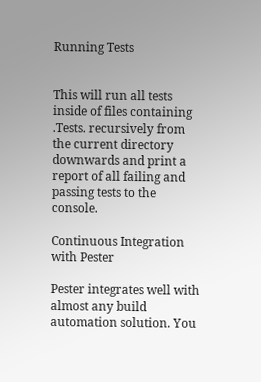Running Tests


This will run all tests inside of files containing .Tests. recursively from the current directory downwards and print a report of all failing and passing tests to the console.

Continuous Integration with Pester

Pester integrates well with almost any build automation solution. You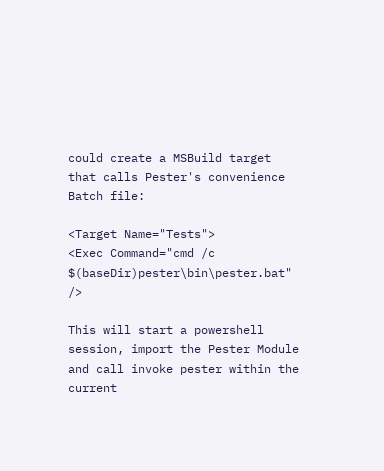could create a MSBuild target that calls Pester's convenience Batch file:

<Target Name="Tests">
<Exec Command="cmd /c $(baseDir)pester\bin\pester.bat" />

This will start a powershell session, import the Pester Module and call invoke pester within the current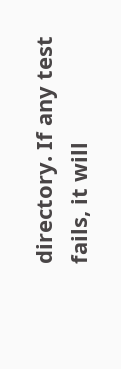directory. If any test fails, it will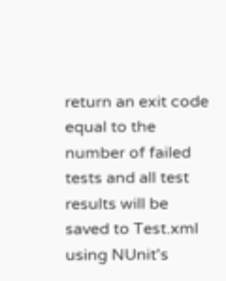return an exit code equal to the number of failed tests and all test results will be saved to Test.xml using NUnit's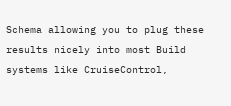Schema allowing you to plug these results nicely into most Build systems like CruiseControl,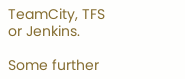TeamCity, TFS or Jenkins.

Some further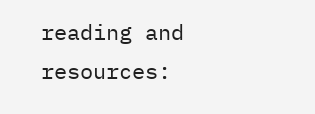reading and resources: